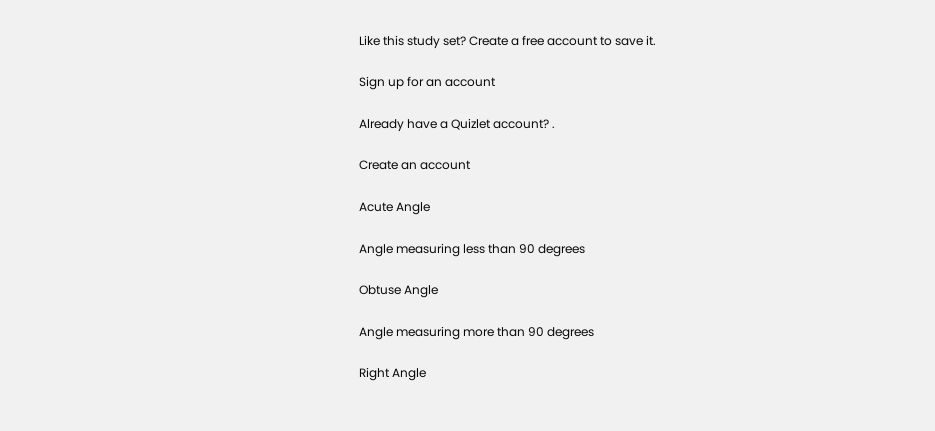Like this study set? Create a free account to save it.

Sign up for an account

Already have a Quizlet account? .

Create an account

Acute Angle

Angle measuring less than 90 degrees

Obtuse Angle

Angle measuring more than 90 degrees

Right Angle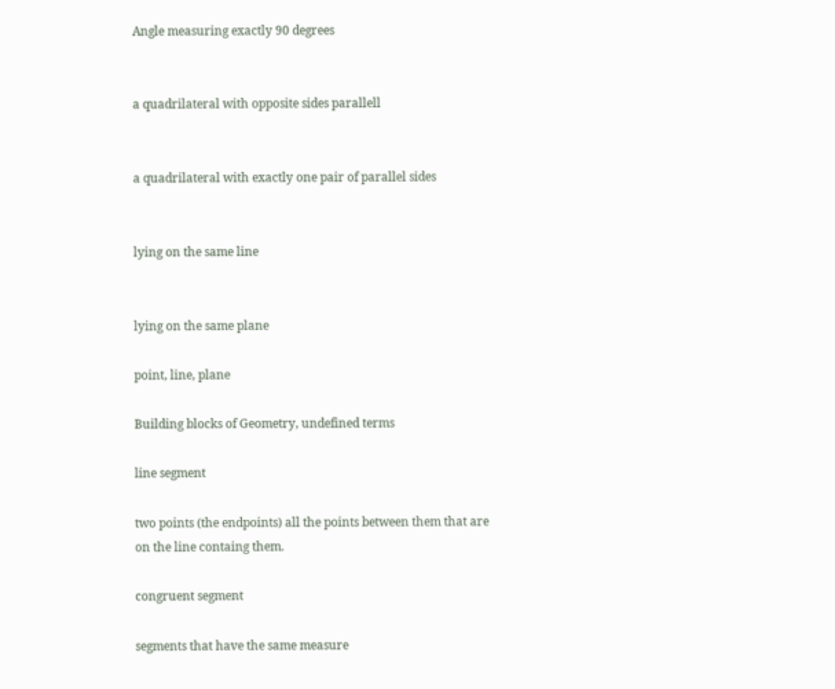Angle measuring exactly 90 degrees


a quadrilateral with opposite sides parallell


a quadrilateral with exactly one pair of parallel sides


lying on the same line


lying on the same plane

point, line, plane

Building blocks of Geometry, undefined terms

line segment

two points (the endpoints) all the points between them that are on the line containg them.

congruent segment

segments that have the same measure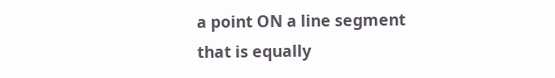a point ON a line segment that is equally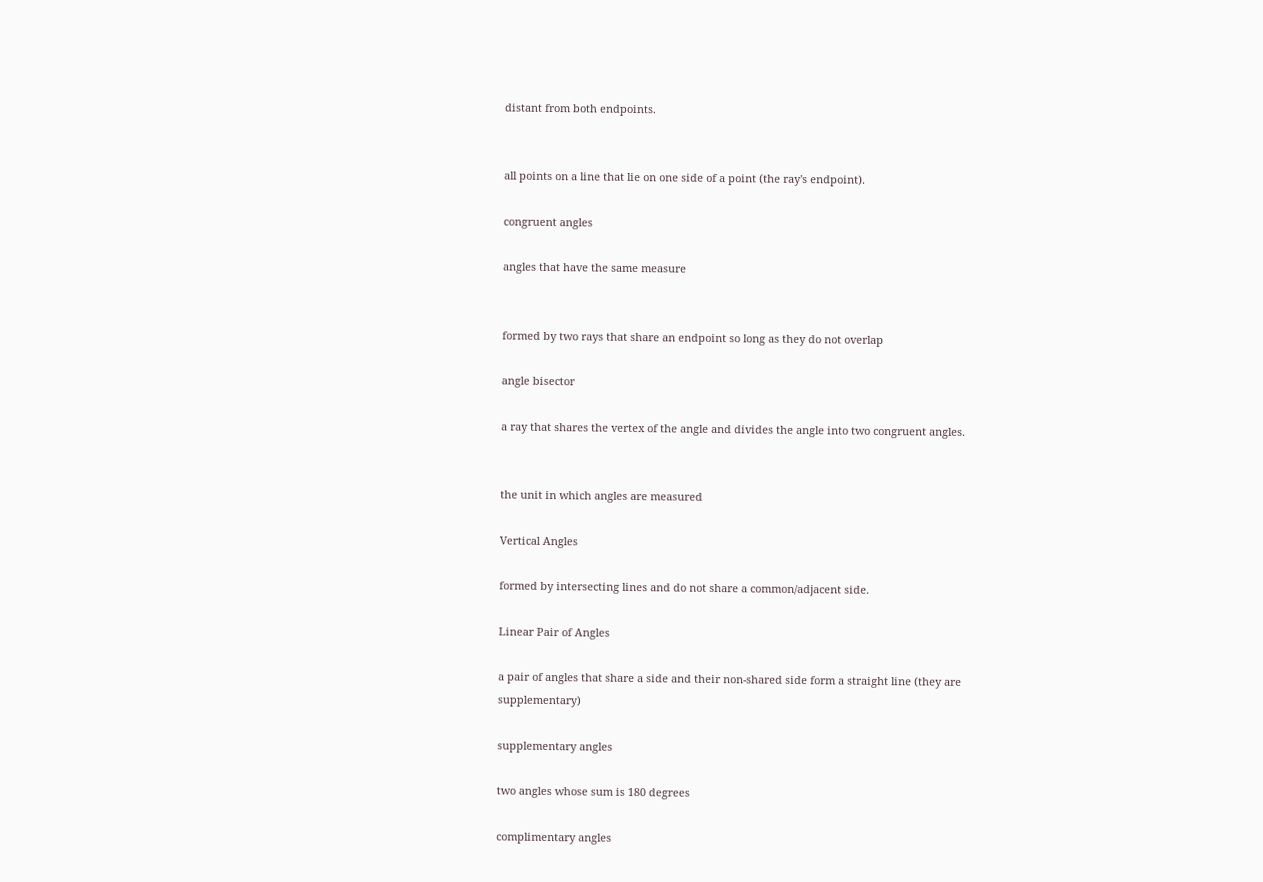distant from both endpoints.


all points on a line that lie on one side of a point (the ray's endpoint).

congruent angles

angles that have the same measure


formed by two rays that share an endpoint so long as they do not overlap

angle bisector

a ray that shares the vertex of the angle and divides the angle into two congruent angles.


the unit in which angles are measured

Vertical Angles

formed by intersecting lines and do not share a common/adjacent side.

Linear Pair of Angles

a pair of angles that share a side and their non-shared side form a straight line (they are supplementary)

supplementary angles

two angles whose sum is 180 degrees

complimentary angles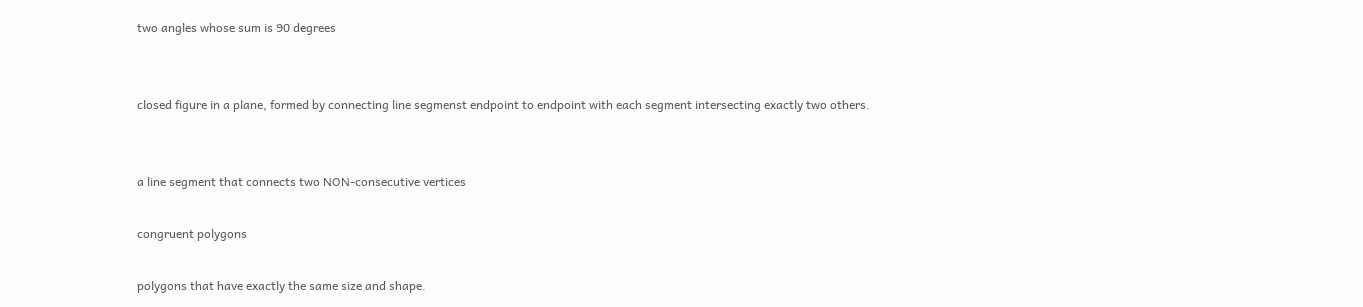two angles whose sum is 90 degrees


closed figure in a plane, formed by connecting line segmenst endpoint to endpoint with each segment intersecting exactly two others.


a line segment that connects two NON-consecutive vertices

congruent polygons

polygons that have exactly the same size and shape.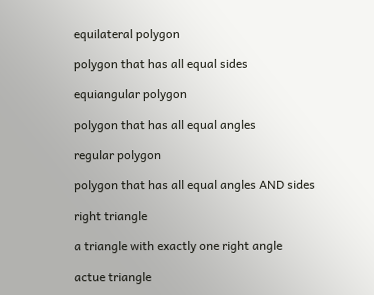equilateral polygon

polygon that has all equal sides

equiangular polygon

polygon that has all equal angles

regular polygon

polygon that has all equal angles AND sides

right triangle

a triangle with exactly one right angle

actue triangle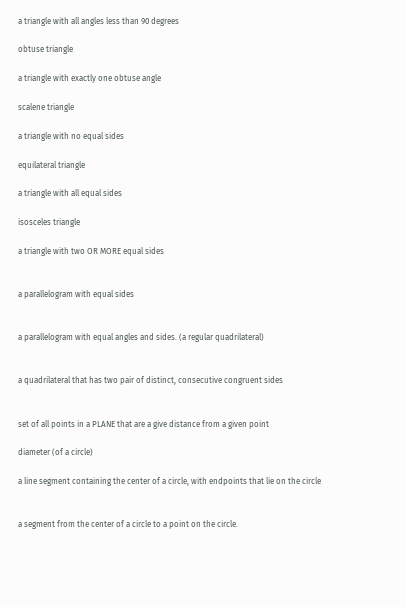a triangle with all angles less than 90 degrees

obtuse triangle

a triangle with exactly one obtuse angle

scalene triangle

a triangle with no equal sides

equilateral triangle

a triangle with all equal sides

isosceles triangle

a triangle with two OR MORE equal sides


a parallelogram with equal sides


a parallelogram with equal angles and sides. (a regular quadrilateral)


a quadrilateral that has two pair of distinct, consecutive congruent sides


set of all points in a PLANE that are a give distance from a given point

diameter (of a circle)

a line segment containing the center of a circle, with endpoints that lie on the circle


a segment from the center of a circle to a point on the circle.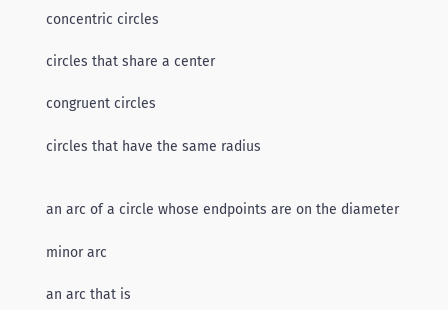concentric circles

circles that share a center

congruent circles

circles that have the same radius


an arc of a circle whose endpoints are on the diameter

minor arc

an arc that is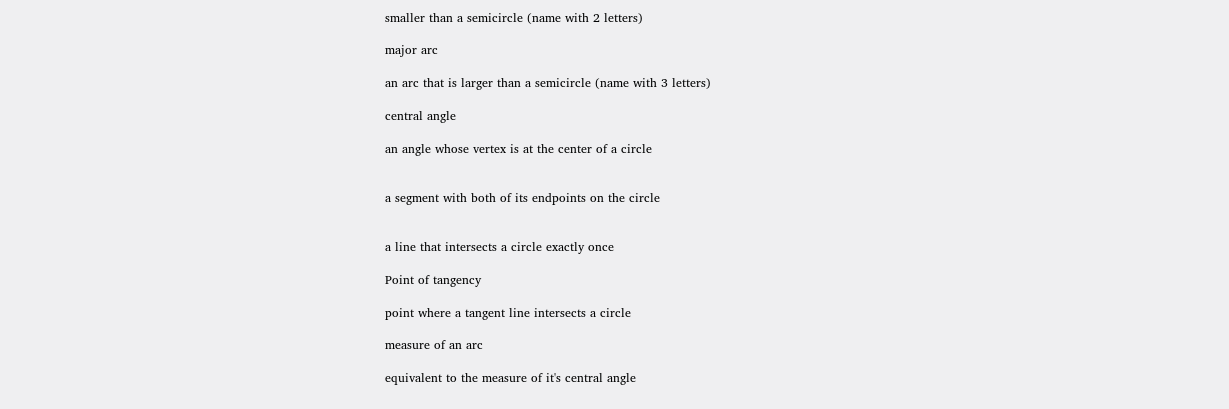smaller than a semicircle (name with 2 letters)

major arc

an arc that is larger than a semicircle (name with 3 letters)

central angle

an angle whose vertex is at the center of a circle


a segment with both of its endpoints on the circle


a line that intersects a circle exactly once

Point of tangency

point where a tangent line intersects a circle

measure of an arc

equivalent to the measure of it's central angle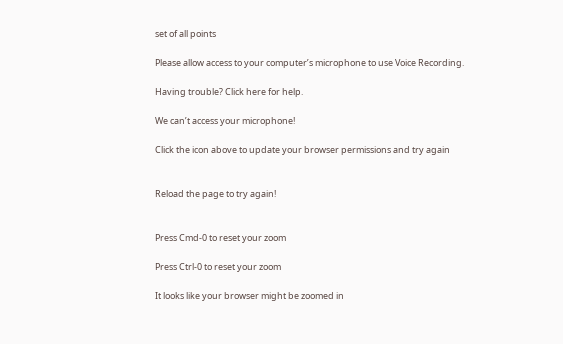set of all points

Please allow access to your computer’s microphone to use Voice Recording.

Having trouble? Click here for help.

We can’t access your microphone!

Click the icon above to update your browser permissions and try again


Reload the page to try again!


Press Cmd-0 to reset your zoom

Press Ctrl-0 to reset your zoom

It looks like your browser might be zoomed in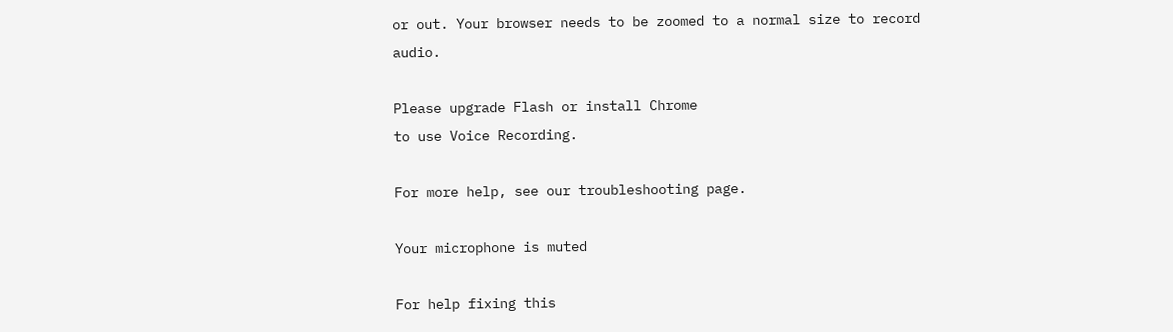or out. Your browser needs to be zoomed to a normal size to record audio.

Please upgrade Flash or install Chrome
to use Voice Recording.

For more help, see our troubleshooting page.

Your microphone is muted

For help fixing this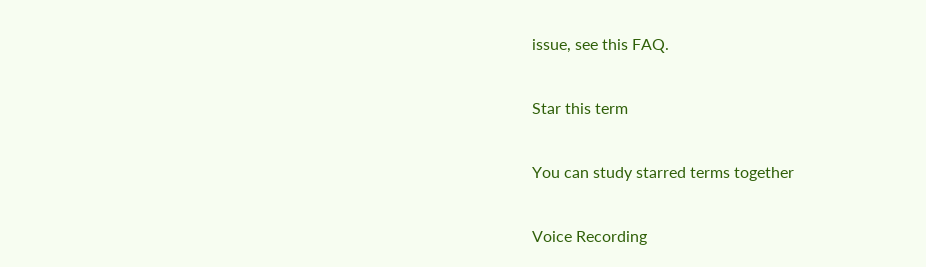issue, see this FAQ.

Star this term

You can study starred terms together

Voice Recording